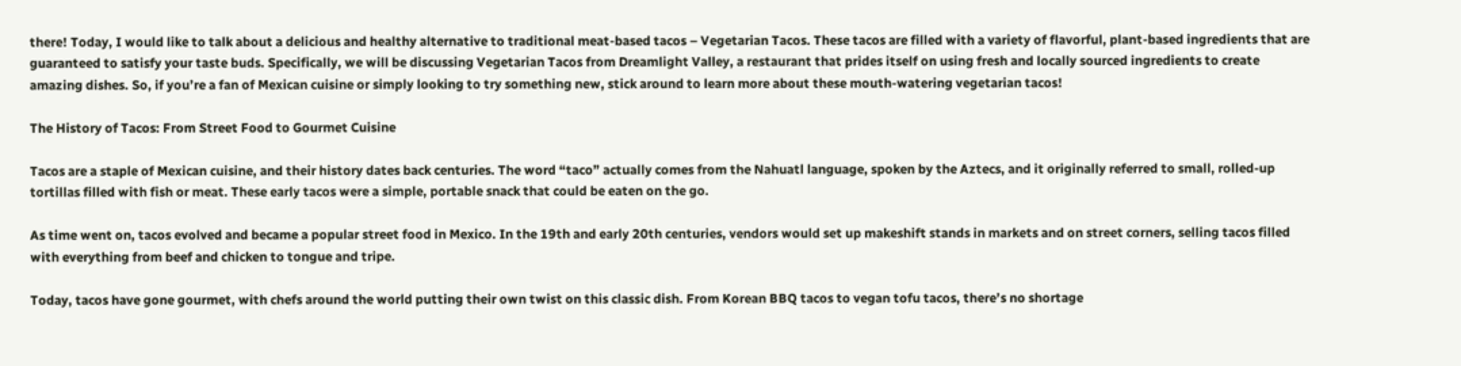there! Today, I would like to talk about a delicious and healthy alternative to traditional meat-based tacos – Vegetarian Tacos. These tacos are filled with a variety of flavorful, plant-based ingredients that are guaranteed to satisfy your taste buds. Specifically, we will be discussing Vegetarian Tacos from Dreamlight Valley, a restaurant that prides itself on using fresh and locally sourced ingredients to create amazing dishes. So, if you’re a fan of Mexican cuisine or simply looking to try something new, stick around to learn more about these mouth-watering vegetarian tacos!

The History of Tacos: From Street Food to Gourmet Cuisine

Tacos are a staple of Mexican cuisine, and their history dates back centuries. The word “taco” actually comes from the Nahuatl language, spoken by the Aztecs, and it originally referred to small, rolled-up tortillas filled with fish or meat. These early tacos were a simple, portable snack that could be eaten on the go.

As time went on, tacos evolved and became a popular street food in Mexico. In the 19th and early 20th centuries, vendors would set up makeshift stands in markets and on street corners, selling tacos filled with everything from beef and chicken to tongue and tripe.

Today, tacos have gone gourmet, with chefs around the world putting their own twist on this classic dish. From Korean BBQ tacos to vegan tofu tacos, there’s no shortage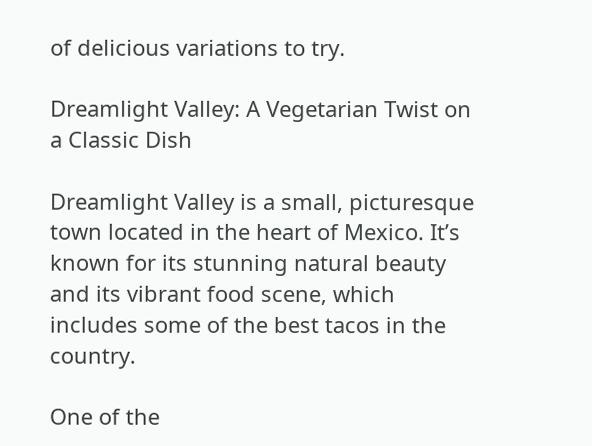of delicious variations to try.

Dreamlight Valley: A Vegetarian Twist on a Classic Dish

Dreamlight Valley is a small, picturesque town located in the heart of Mexico. It’s known for its stunning natural beauty and its vibrant food scene, which includes some of the best tacos in the country.

One of the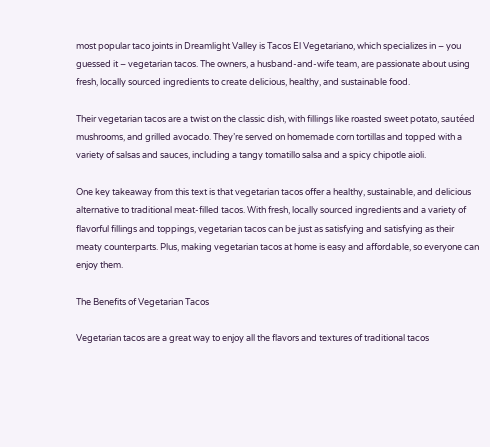most popular taco joints in Dreamlight Valley is Tacos El Vegetariano, which specializes in – you guessed it – vegetarian tacos. The owners, a husband-and-wife team, are passionate about using fresh, locally sourced ingredients to create delicious, healthy, and sustainable food.

Their vegetarian tacos are a twist on the classic dish, with fillings like roasted sweet potato, sautéed mushrooms, and grilled avocado. They’re served on homemade corn tortillas and topped with a variety of salsas and sauces, including a tangy tomatillo salsa and a spicy chipotle aioli.

One key takeaway from this text is that vegetarian tacos offer a healthy, sustainable, and delicious alternative to traditional meat-filled tacos. With fresh, locally sourced ingredients and a variety of flavorful fillings and toppings, vegetarian tacos can be just as satisfying and satisfying as their meaty counterparts. Plus, making vegetarian tacos at home is easy and affordable, so everyone can enjoy them.

The Benefits of Vegetarian Tacos

Vegetarian tacos are a great way to enjoy all the flavors and textures of traditional tacos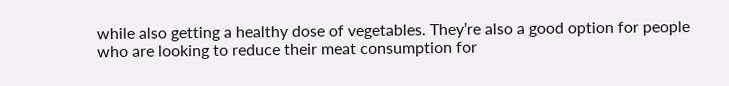while also getting a healthy dose of vegetables. They’re also a good option for people who are looking to reduce their meat consumption for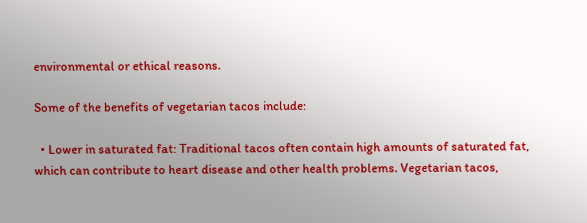environmental or ethical reasons.

Some of the benefits of vegetarian tacos include:

  • Lower in saturated fat: Traditional tacos often contain high amounts of saturated fat, which can contribute to heart disease and other health problems. Vegetarian tacos,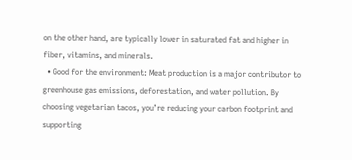on the other hand, are typically lower in saturated fat and higher in fiber, vitamins, and minerals.
  • Good for the environment: Meat production is a major contributor to greenhouse gas emissions, deforestation, and water pollution. By choosing vegetarian tacos, you’re reducing your carbon footprint and supporting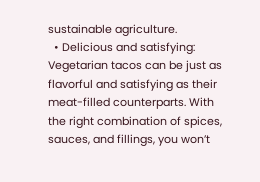sustainable agriculture.
  • Delicious and satisfying: Vegetarian tacos can be just as flavorful and satisfying as their meat-filled counterparts. With the right combination of spices, sauces, and fillings, you won’t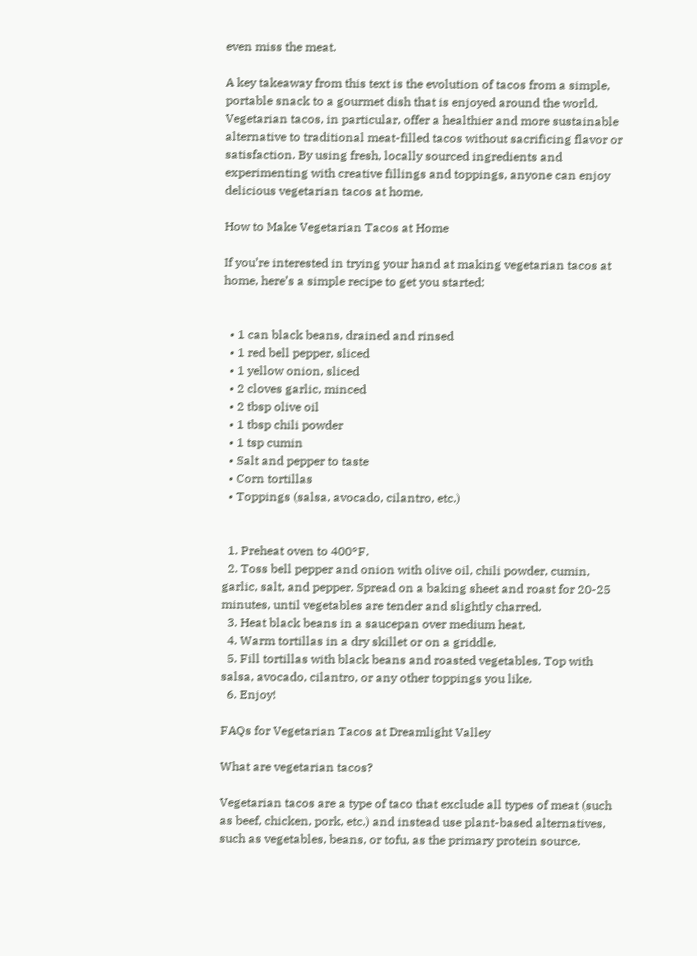even miss the meat.

A key takeaway from this text is the evolution of tacos from a simple, portable snack to a gourmet dish that is enjoyed around the world. Vegetarian tacos, in particular, offer a healthier and more sustainable alternative to traditional meat-filled tacos without sacrificing flavor or satisfaction. By using fresh, locally sourced ingredients and experimenting with creative fillings and toppings, anyone can enjoy delicious vegetarian tacos at home.

How to Make Vegetarian Tacos at Home

If you’re interested in trying your hand at making vegetarian tacos at home, here’s a simple recipe to get you started:


  • 1 can black beans, drained and rinsed
  • 1 red bell pepper, sliced
  • 1 yellow onion, sliced
  • 2 cloves garlic, minced
  • 2 tbsp olive oil
  • 1 tbsp chili powder
  • 1 tsp cumin
  • Salt and pepper to taste
  • Corn tortillas
  • Toppings (salsa, avocado, cilantro, etc.)


  1. Preheat oven to 400°F.
  2. Toss bell pepper and onion with olive oil, chili powder, cumin, garlic, salt, and pepper. Spread on a baking sheet and roast for 20-25 minutes, until vegetables are tender and slightly charred.
  3. Heat black beans in a saucepan over medium heat.
  4. Warm tortillas in a dry skillet or on a griddle.
  5. Fill tortillas with black beans and roasted vegetables. Top with salsa, avocado, cilantro, or any other toppings you like.
  6. Enjoy!

FAQs for Vegetarian Tacos at Dreamlight Valley

What are vegetarian tacos?

Vegetarian tacos are a type of taco that exclude all types of meat (such as beef, chicken, pork, etc.) and instead use plant-based alternatives, such as vegetables, beans, or tofu, as the primary protein source.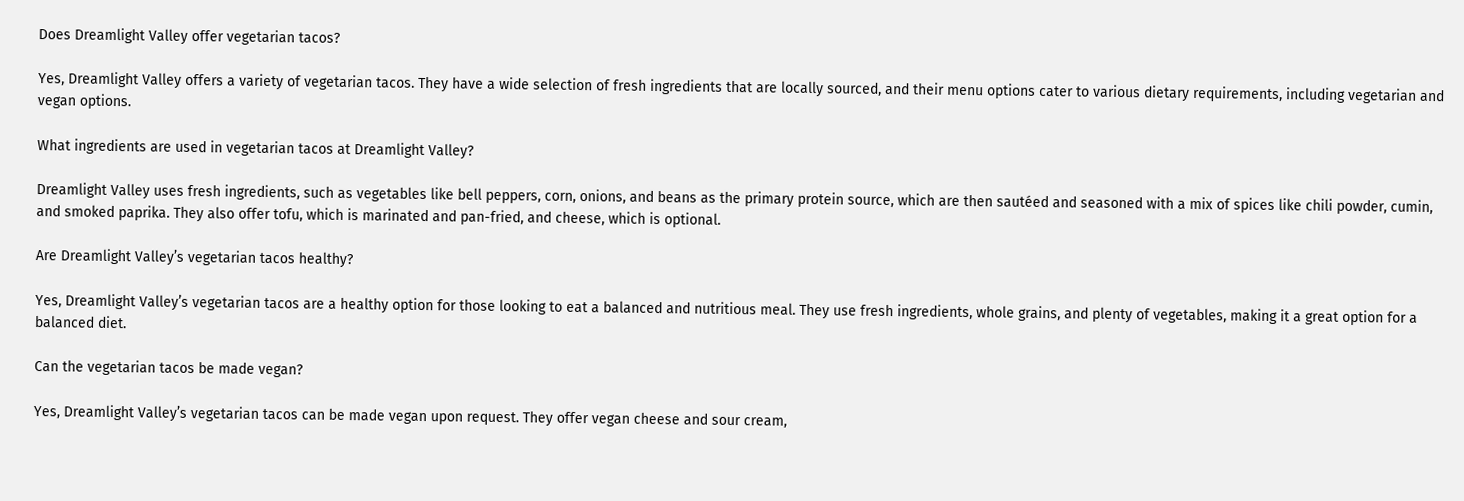Does Dreamlight Valley offer vegetarian tacos?

Yes, Dreamlight Valley offers a variety of vegetarian tacos. They have a wide selection of fresh ingredients that are locally sourced, and their menu options cater to various dietary requirements, including vegetarian and vegan options.

What ingredients are used in vegetarian tacos at Dreamlight Valley?

Dreamlight Valley uses fresh ingredients, such as vegetables like bell peppers, corn, onions, and beans as the primary protein source, which are then sautéed and seasoned with a mix of spices like chili powder, cumin, and smoked paprika. They also offer tofu, which is marinated and pan-fried, and cheese, which is optional.

Are Dreamlight Valley’s vegetarian tacos healthy?

Yes, Dreamlight Valley’s vegetarian tacos are a healthy option for those looking to eat a balanced and nutritious meal. They use fresh ingredients, whole grains, and plenty of vegetables, making it a great option for a balanced diet.

Can the vegetarian tacos be made vegan?

Yes, Dreamlight Valley’s vegetarian tacos can be made vegan upon request. They offer vegan cheese and sour cream,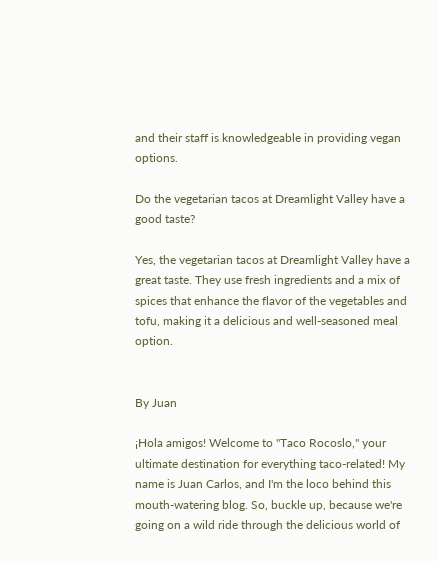and their staff is knowledgeable in providing vegan options.

Do the vegetarian tacos at Dreamlight Valley have a good taste?

Yes, the vegetarian tacos at Dreamlight Valley have a great taste. They use fresh ingredients and a mix of spices that enhance the flavor of the vegetables and tofu, making it a delicious and well-seasoned meal option.


By Juan

¡Hola amigos! Welcome to "Taco Rocoslo," your ultimate destination for everything taco-related! My name is Juan Carlos, and I'm the loco behind this mouth-watering blog. So, buckle up, because we're going on a wild ride through the delicious world of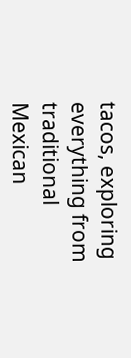tacos, exploring everything from traditional Mexican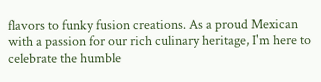flavors to funky fusion creations. As a proud Mexican with a passion for our rich culinary heritage, I'm here to celebrate the humble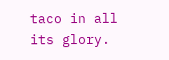taco in all its glory.